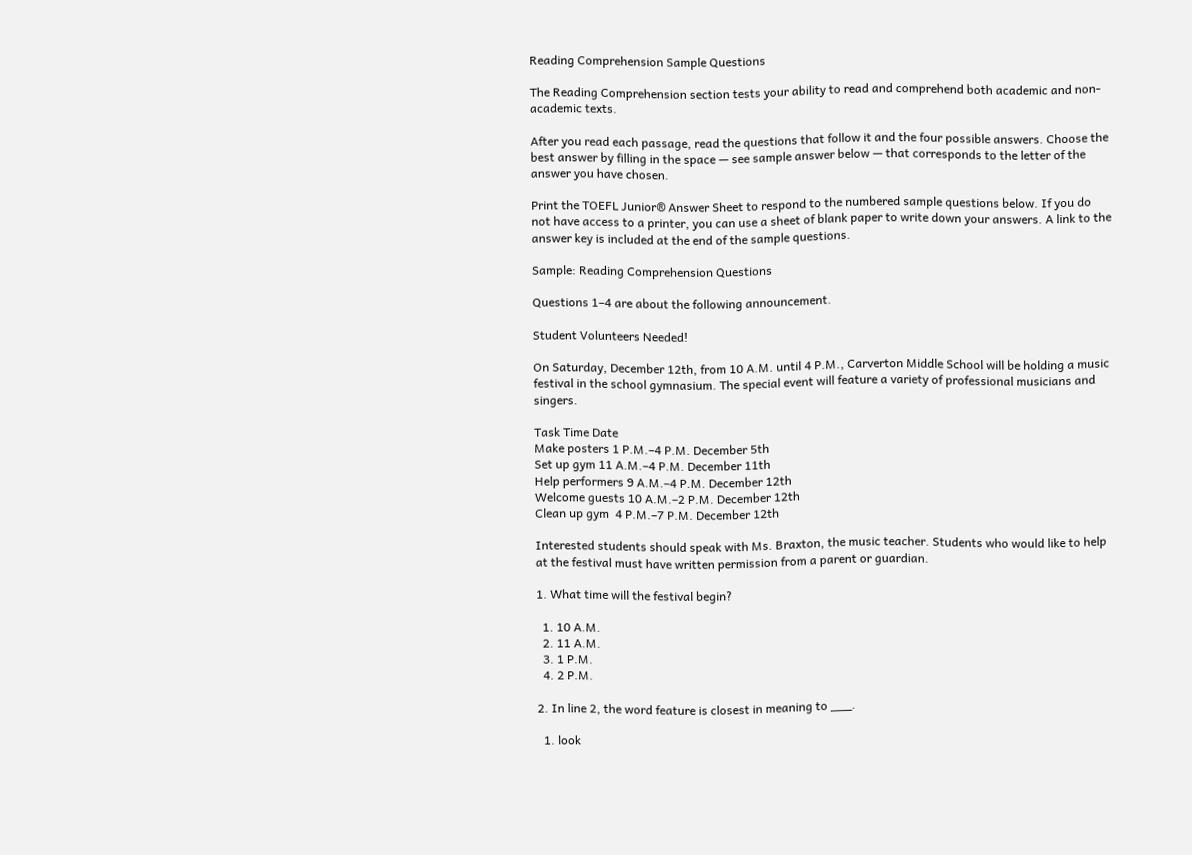Reading Comprehension Sample Questions

The Reading Comprehension section tests your ability to read and comprehend both academic and non-academic texts.

After you read each passage, read the questions that follow it and the four possible answers. Choose the best answer by filling in the space — see sample answer below — that corresponds to the letter of the answer you have chosen.

Print the TOEFL Junior® Answer Sheet to respond to the numbered sample questions below. If you do not have access to a printer, you can use a sheet of blank paper to write down your answers. A link to the answer key is included at the end of the sample questions.

Sample: Reading Comprehension Questions

Questions 1–4 are about the following announcement.

Student Volunteers Needed!

On Saturday, December 12th, from 10 A.M. until 4 P.M., Carverton Middle School will be holding a music festival in the school gymnasium. The special event will feature a variety of professional musicians and singers.

Task Time Date
Make posters 1 P.M.–4 P.M. December 5th
Set up gym 11 A.M.–4 P.M. December 11th
Help performers 9 A.M.–4 P.M. December 12th
Welcome guests 10 A.M.–2 P.M. December 12th
Clean up gym  4 P.M.–7 P.M. December 12th

Interested students should speak with Ms. Braxton, the music teacher. Students who would like to help at the festival must have written permission from a parent or guardian.

1. What time will the festival begin?

  1. 10 A.M.
  2. 11 A.M.
  3. 1 P.M.
  4. 2 P.M.

2. In line 2, the word feature is closest in meaning to ___.

  1. look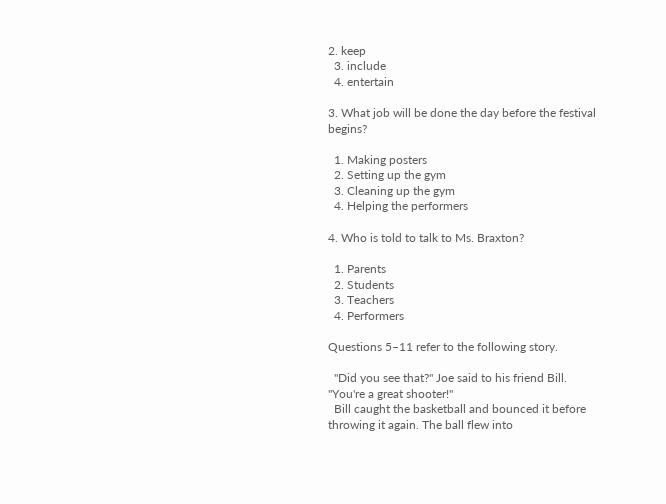2. keep
  3. include
  4. entertain

3. What job will be done the day before the festival begins?

  1. Making posters
  2. Setting up the gym
  3. Cleaning up the gym
  4. Helping the performers

4. Who is told to talk to Ms. Braxton?

  1. Parents
  2. Students
  3. Teachers
  4. Performers

Questions 5–11 refer to the following story.

  "Did you see that?" Joe said to his friend Bill. "You're a great shooter!"
  Bill caught the basketball and bounced it before throwing it again. The ball flew into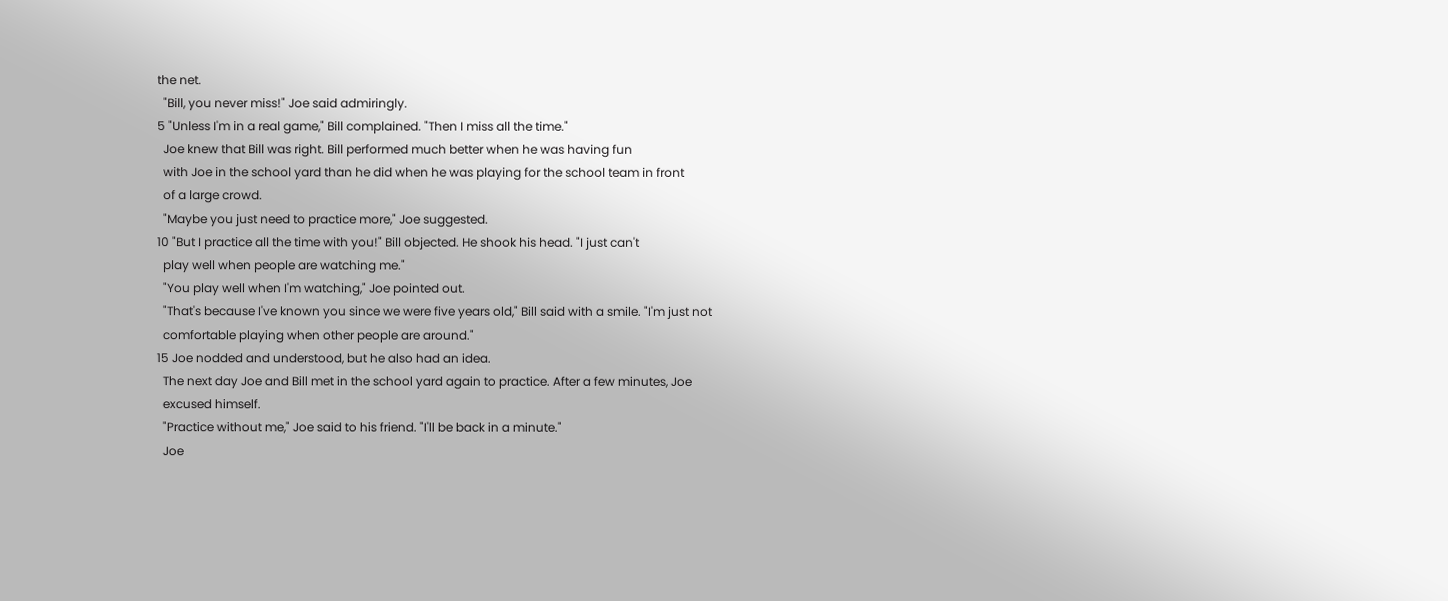the net.
  "Bill, you never miss!" Joe said admiringly.
5 "Unless I'm in a real game," Bill complained. "Then I miss all the time."
  Joe knew that Bill was right. Bill performed much better when he was having fun
  with Joe in the school yard than he did when he was playing for the school team in front
  of a large crowd.
  "Maybe you just need to practice more," Joe suggested.
10 "But I practice all the time with you!" Bill objected. He shook his head. "I just can't
  play well when people are watching me."
  "You play well when I'm watching," Joe pointed out.
  "That's because I've known you since we were five years old," Bill said with a smile. "I'm just not
  comfortable playing when other people are around."
15 Joe nodded and understood, but he also had an idea.
  The next day Joe and Bill met in the school yard again to practice. After a few minutes, Joe
  excused himself.
  "Practice without me," Joe said to his friend. "I'll be back in a minute."
  Joe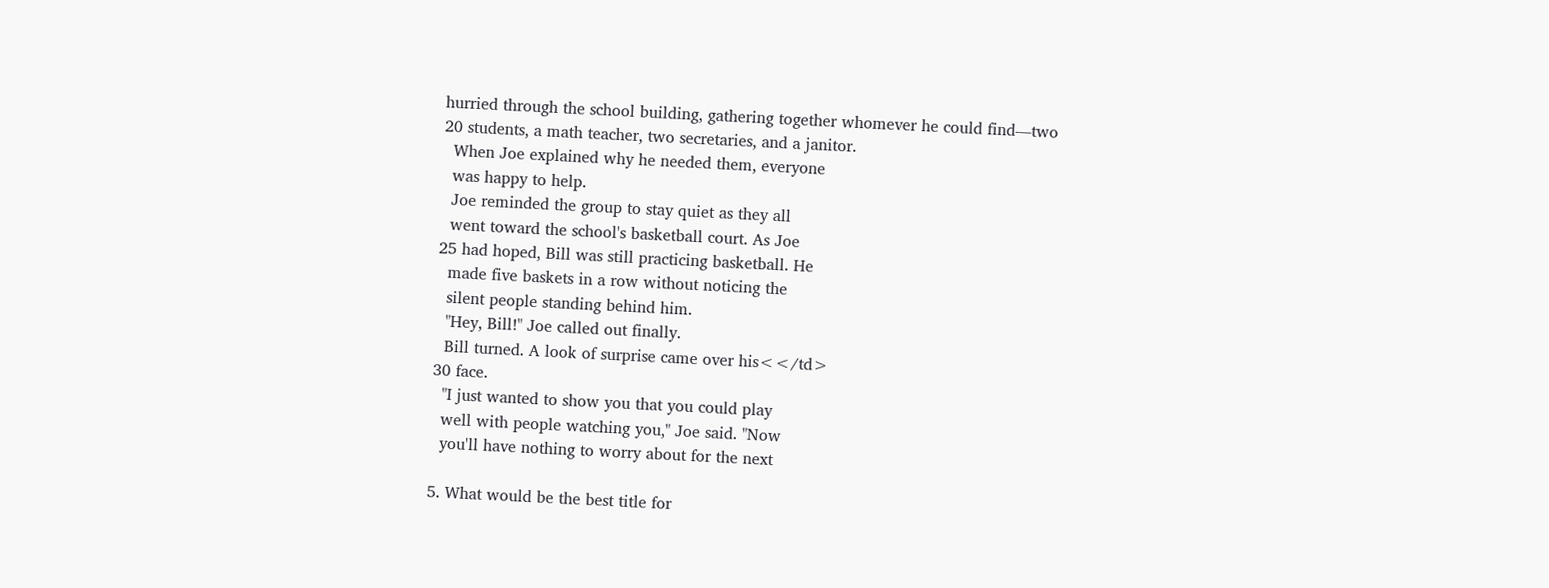hurried through the school building, gathering together whomever he could find—two
20 students, a math teacher, two secretaries, and a janitor.
  When Joe explained why he needed them, everyone
  was happy to help.
  Joe reminded the group to stay quiet as they all
  went toward the school's basketball court. As Joe
25 had hoped, Bill was still practicing basketball. He
  made five baskets in a row without noticing the
  silent people standing behind him.
  "Hey, Bill!" Joe called out finally.
  Bill turned. A look of surprise came over his<</td>
30 face.
  "I just wanted to show you that you could play
  well with people watching you," Joe said. "Now
  you'll have nothing to worry about for the next

5. What would be the best title for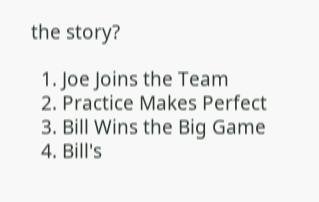the story?

  1. Joe Joins the Team
  2. Practice Makes Perfect
  3. Bill Wins the Big Game
  4. Bill's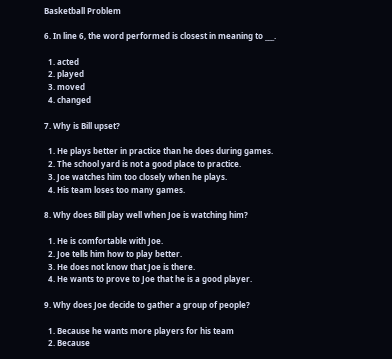Basketball Problem

6. In line 6, the word performed is closest in meaning to ___.

  1. acted
  2. played
  3. moved
  4. changed

7. Why is Bill upset?

  1. He plays better in practice than he does during games.
  2. The school yard is not a good place to practice.
  3. Joe watches him too closely when he plays.
  4. His team loses too many games.

8. Why does Bill play well when Joe is watching him?

  1. He is comfortable with Joe.
  2. Joe tells him how to play better.
  3. He does not know that Joe is there.
  4. He wants to prove to Joe that he is a good player.

9. Why does Joe decide to gather a group of people?

  1. Because he wants more players for his team
  2. Because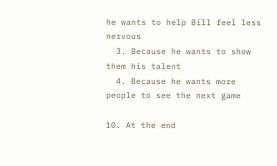he wants to help Bill feel less nervous
  3. Because he wants to show them his talent
  4. Because he wants more people to see the next game

10. At the end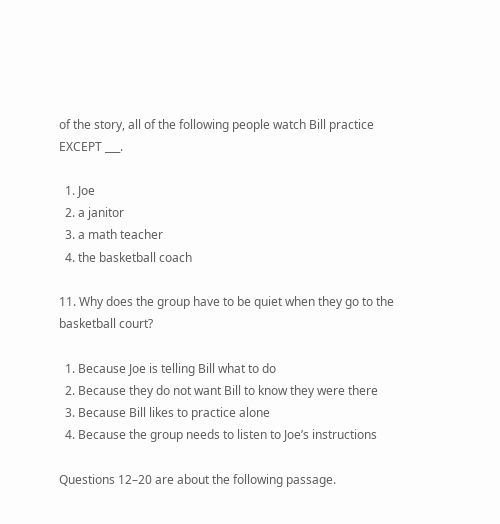of the story, all of the following people watch Bill practice EXCEPT ___.

  1. Joe
  2. a janitor
  3. a math teacher
  4. the basketball coach

11. Why does the group have to be quiet when they go to the basketball court?

  1. Because Joe is telling Bill what to do
  2. Because they do not want Bill to know they were there
  3. Because Bill likes to practice alone
  4. Because the group needs to listen to Joe’s instructions

Questions 12–20 are about the following passage.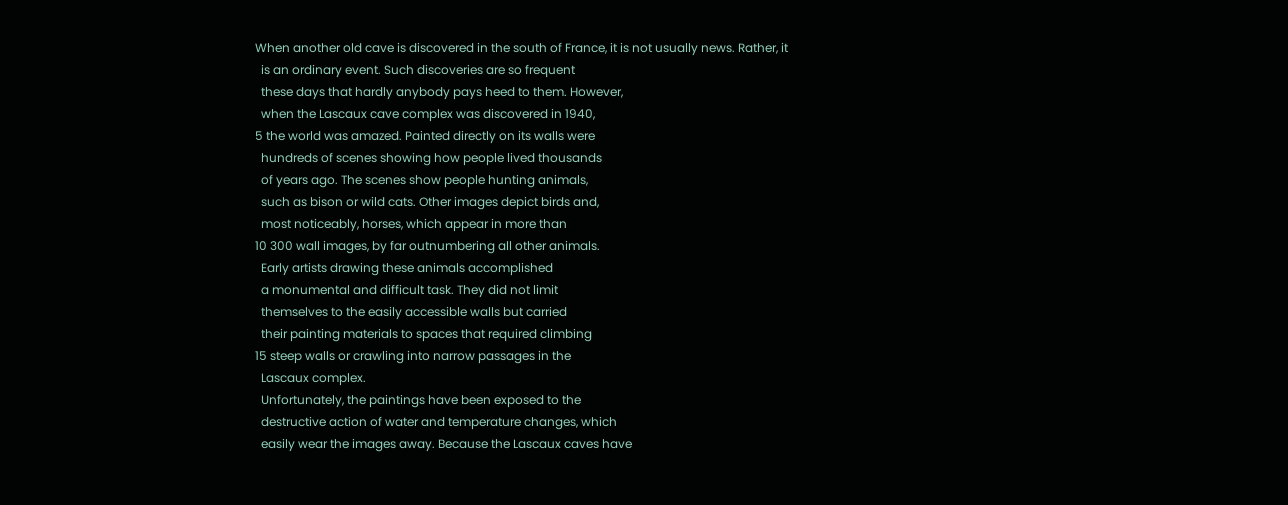When another old cave is discovered in the south of France, it is not usually news. Rather, it
  is an ordinary event. Such discoveries are so frequent
  these days that hardly anybody pays heed to them. However,
  when the Lascaux cave complex was discovered in 1940,
5 the world was amazed. Painted directly on its walls were
  hundreds of scenes showing how people lived thousands
  of years ago. The scenes show people hunting animals,
  such as bison or wild cats. Other images depict birds and,
  most noticeably, horses, which appear in more than
10 300 wall images, by far outnumbering all other animals.
  Early artists drawing these animals accomplished
  a monumental and difficult task. They did not limit
  themselves to the easily accessible walls but carried
  their painting materials to spaces that required climbing
15 steep walls or crawling into narrow passages in the
  Lascaux complex.
  Unfortunately, the paintings have been exposed to the
  destructive action of water and temperature changes, which
  easily wear the images away. Because the Lascaux caves have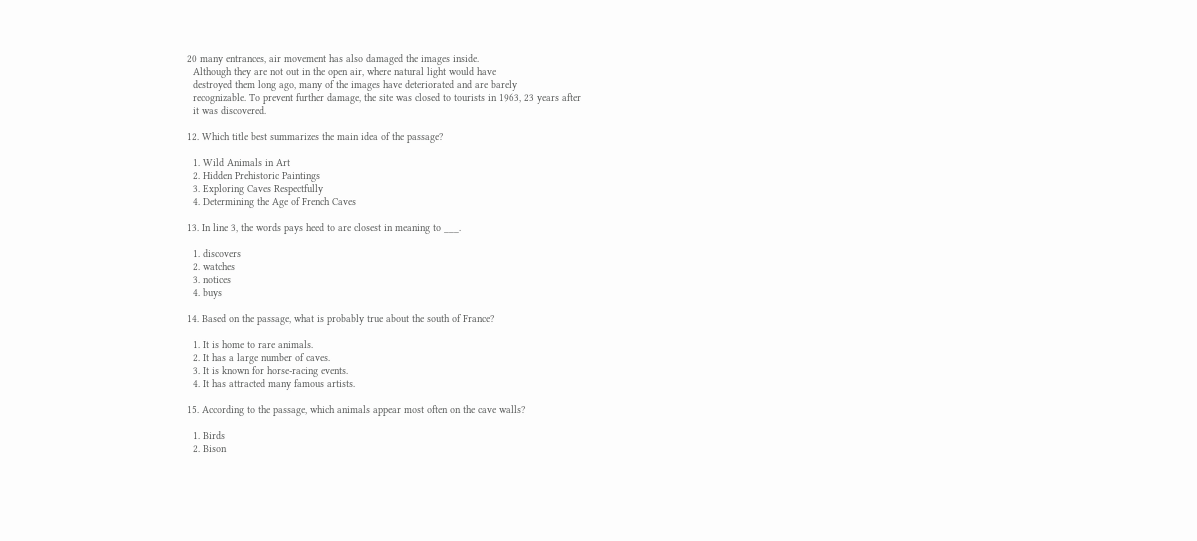20 many entrances, air movement has also damaged the images inside.
  Although they are not out in the open air, where natural light would have
  destroyed them long ago, many of the images have deteriorated and are barely
  recognizable. To prevent further damage, the site was closed to tourists in 1963, 23 years after
  it was discovered.

12. Which title best summarizes the main idea of the passage?

  1. Wild Animals in Art
  2. Hidden Prehistoric Paintings
  3. Exploring Caves Respectfully
  4. Determining the Age of French Caves

13. In line 3, the words pays heed to are closest in meaning to ___.

  1. discovers
  2. watches
  3. notices
  4. buys

14. Based on the passage, what is probably true about the south of France?

  1. It is home to rare animals.
  2. It has a large number of caves.
  3. It is known for horse-racing events.
  4. It has attracted many famous artists.

15. According to the passage, which animals appear most often on the cave walls?

  1. Birds
  2. Bison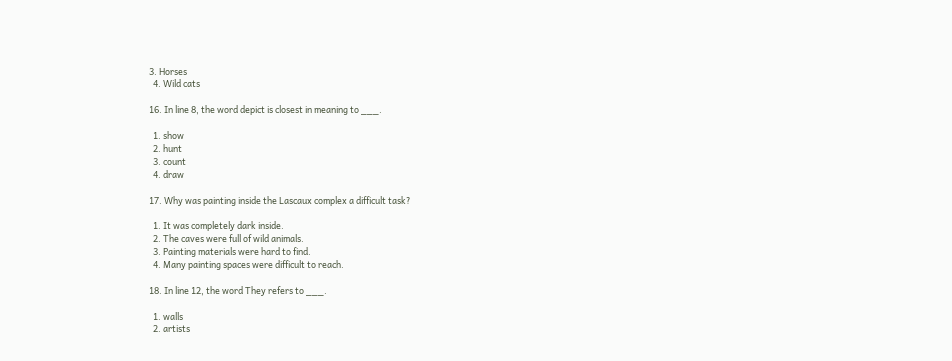3. Horses
  4. Wild cats

16. In line 8, the word depict is closest in meaning to ___.

  1. show
  2. hunt
  3. count
  4. draw

17. Why was painting inside the Lascaux complex a difficult task?

  1. It was completely dark inside.
  2. The caves were full of wild animals.
  3. Painting materials were hard to find.
  4. Many painting spaces were difficult to reach.

18. In line 12, the word They refers to ___.

  1. walls
  2. artists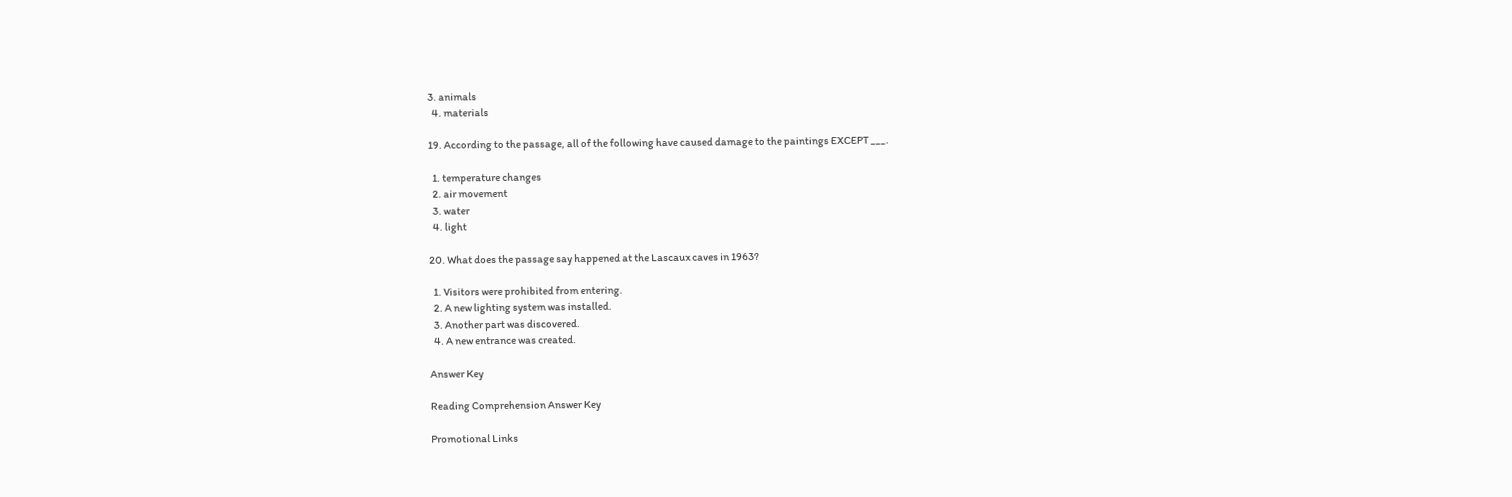3. animals
  4. materials

19. According to the passage, all of the following have caused damage to the paintings EXCEPT ___.

  1. temperature changes
  2. air movement
  3. water
  4. light

20. What does the passage say happened at the Lascaux caves in 1963?

  1. Visitors were prohibited from entering.
  2. A new lighting system was installed.
  3. Another part was discovered.
  4. A new entrance was created.

Answer Key

Reading Comprehension Answer Key

Promotional Links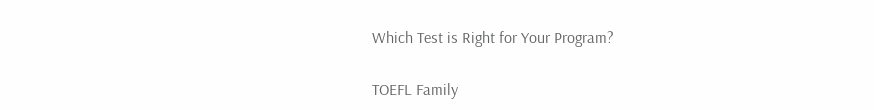Which Test is Right for Your Program?

TOEFL Family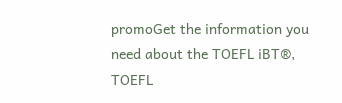promoGet the information you need about the TOEFL iBT®, TOEFL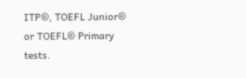ITP®, TOEFL Junior® or TOEFL® Primary tests.